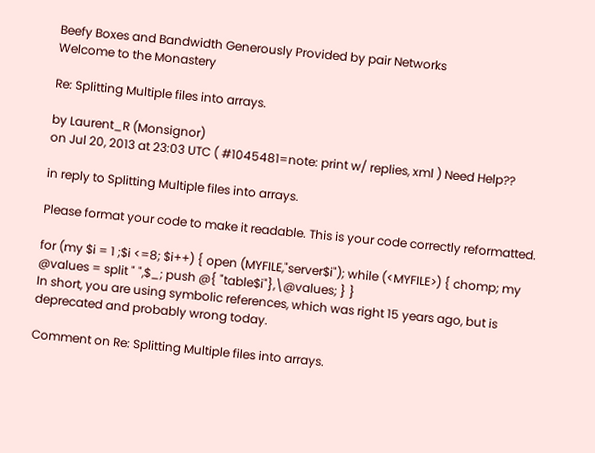Beefy Boxes and Bandwidth Generously Provided by pair Networks
Welcome to the Monastery

Re: Splitting Multiple files into arrays.

by Laurent_R (Monsignor)
on Jul 20, 2013 at 23:03 UTC ( #1045481=note: print w/ replies, xml ) Need Help??

in reply to Splitting Multiple files into arrays.

Please format your code to make it readable. This is your code correctly reformatted.

for (my $i = 1 ;$i <=8; $i++) { open (MYFILE,"server$i"); while (<MYFILE>) { chomp; my @values = split " ",$_; push @{ "table$i"},\@values; } }
In short, you are using symbolic references, which was right 15 years ago, but is deprecated and probably wrong today.

Comment on Re: Splitting Multiple files into arrays.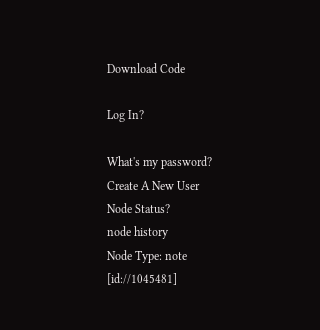Download Code

Log In?

What's my password?
Create A New User
Node Status?
node history
Node Type: note [id://1045481]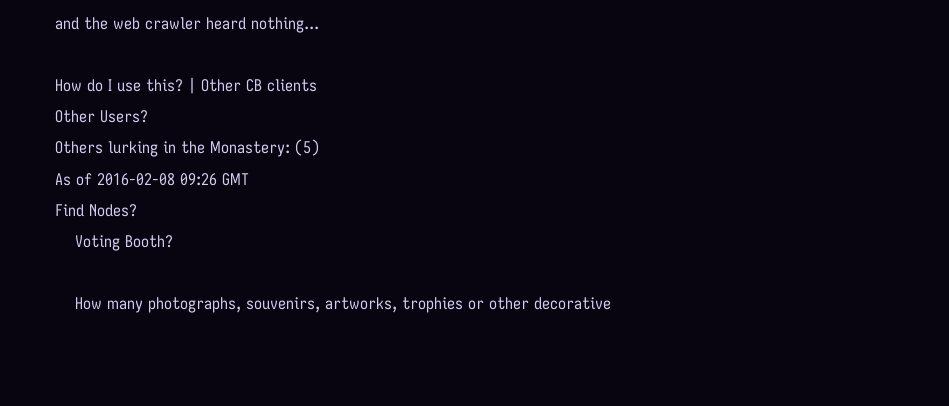and the web crawler heard nothing...

How do I use this? | Other CB clients
Other Users?
Others lurking in the Monastery: (5)
As of 2016-02-08 09:26 GMT
Find Nodes?
    Voting Booth?

    How many photographs, souvenirs, artworks, trophies or other decorative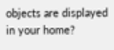objects are displayed in your home?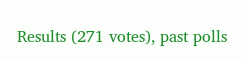Results (271 votes), past polls